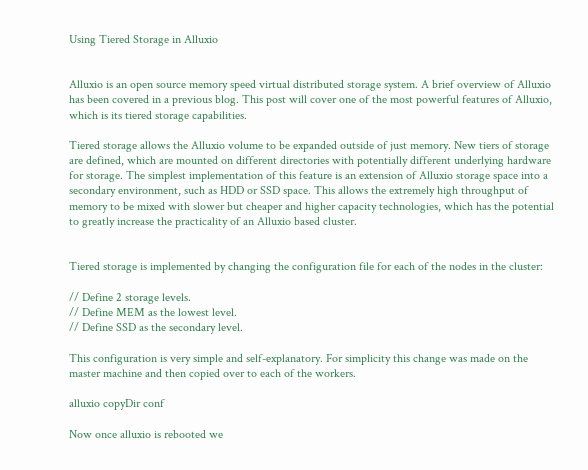Using Tiered Storage in Alluxio


Alluxio is an open source memory speed virtual distributed storage system. A brief overview of Alluxio has been covered in a previous blog. This post will cover one of the most powerful features of Alluxio, which is its tiered storage capabilities.

Tiered storage allows the Alluxio volume to be expanded outside of just memory. New tiers of storage are defined, which are mounted on different directories with potentially different underlying hardware for storage. The simplest implementation of this feature is an extension of Alluxio storage space into a secondary environment, such as HDD or SSD space. This allows the extremely high throughput of memory to be mixed with slower but cheaper and higher capacity technologies, which has the potential to greatly increase the practicality of an Alluxio based cluster.


Tiered storage is implemented by changing the configuration file for each of the nodes in the cluster:

// Define 2 storage levels.
// Define MEM as the lowest level.
// Define SSD as the secondary level.

This configuration is very simple and self-explanatory. For simplicity this change was made on the master machine and then copied over to each of the workers.

alluxio copyDir conf

Now once alluxio is rebooted we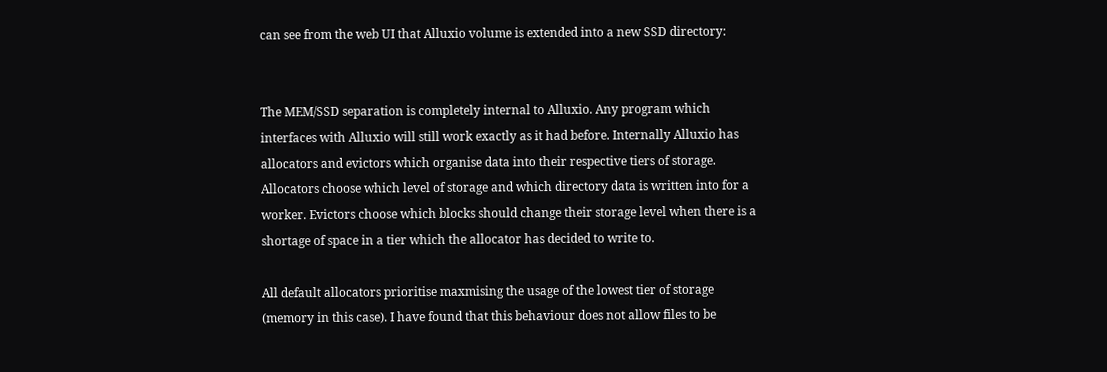can see from the web UI that Alluxio volume is extended into a new SSD directory:


The MEM/SSD separation is completely internal to Alluxio. Any program which interfaces with Alluxio will still work exactly as it had before. Internally Alluxio has allocators and evictors which organise data into their respective tiers of storage. Allocators choose which level of storage and which directory data is written into for a worker. Evictors choose which blocks should change their storage level when there is a shortage of space in a tier which the allocator has decided to write to.

All default allocators prioritise maxmising the usage of the lowest tier of storage (memory in this case). I have found that this behaviour does not allow files to be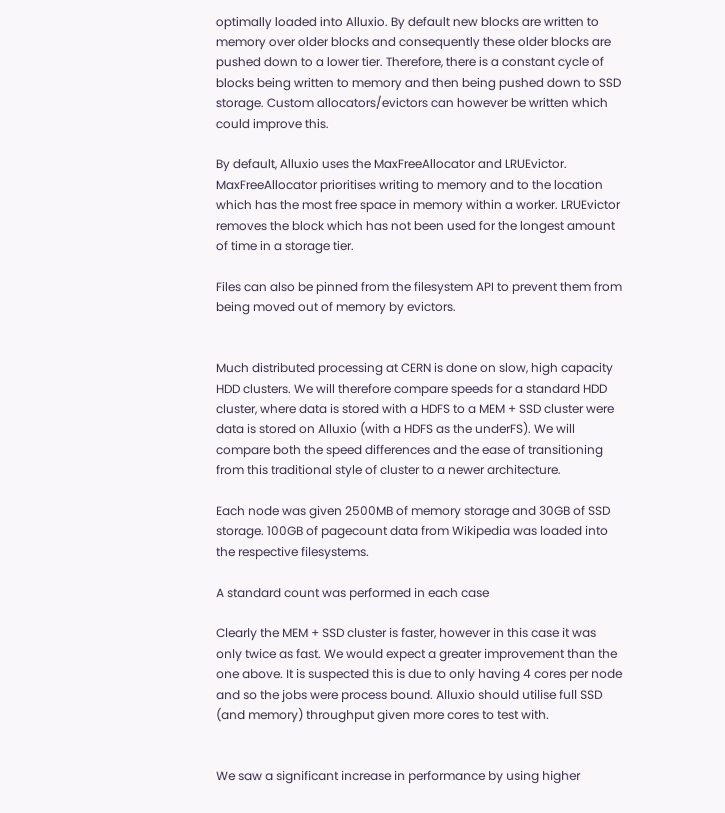optimally loaded into Alluxio. By default new blocks are written to memory over older blocks and consequently these older blocks are pushed down to a lower tier. Therefore, there is a constant cycle of blocks being written to memory and then being pushed down to SSD storage. Custom allocators/evictors can however be written which could improve this.

By default, Alluxio uses the MaxFreeAllocator and LRUEvictor. MaxFreeAllocator prioritises writing to memory and to the location which has the most free space in memory within a worker. LRUEvictor removes the block which has not been used for the longest amount of time in a storage tier.

Files can also be pinned from the filesystem API to prevent them from being moved out of memory by evictors.


Much distributed processing at CERN is done on slow, high capacity HDD clusters. We will therefore compare speeds for a standard HDD cluster, where data is stored with a HDFS to a MEM + SSD cluster were data is stored on Alluxio (with a HDFS as the underFS). We will compare both the speed differences and the ease of transitioning from this traditional style of cluster to a newer architecture.

Each node was given 2500MB of memory storage and 30GB of SSD storage. 100GB of pagecount data from Wikipedia was loaded into the respective filesystems.

A standard count was performed in each case

Clearly the MEM + SSD cluster is faster, however in this case it was only twice as fast. We would expect a greater improvement than the one above. It is suspected this is due to only having 4 cores per node and so the jobs were process bound. Alluxio should utilise full SSD (and memory) throughput given more cores to test with.


We saw a significant increase in performance by using higher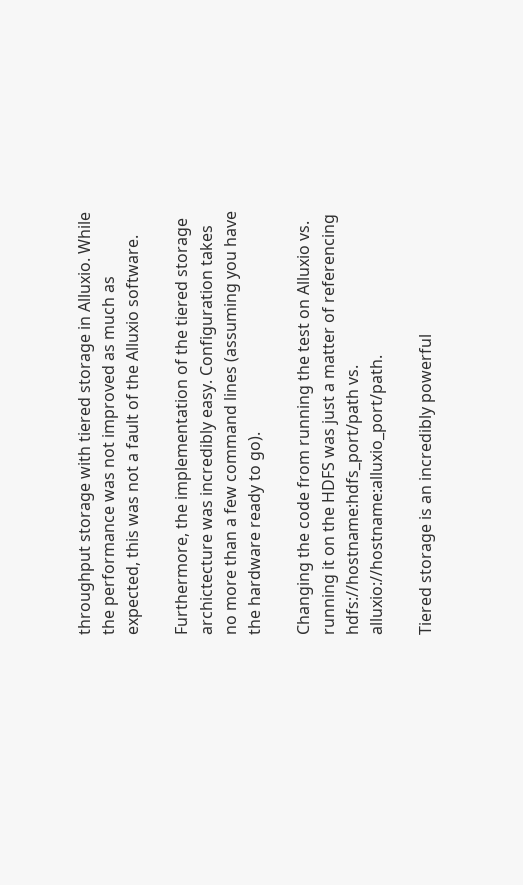throughput storage with tiered storage in Alluxio. While the performance was not improved as much as expected, this was not a fault of the Alluxio software.

Furthermore, the implementation of the tiered storage archictecture was incredibly easy. Configuration takes no more than a few command lines (assuming you have the hardware ready to go).

Changing the code from running the test on Alluxio vs. running it on the HDFS was just a matter of referencing hdfs://hostname:hdfs_port/path vs. alluxio://hostname:alluxio_port/path.

Tiered storage is an incredibly powerful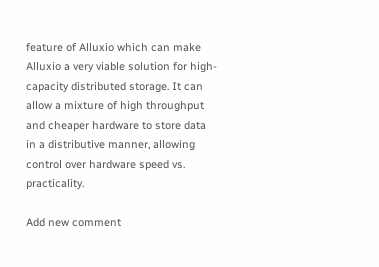feature of Alluxio which can make Alluxio a very viable solution for high-capacity distributed storage. It can allow a mixture of high throughput and cheaper hardware to store data in a distributive manner, allowing control over hardware speed vs. practicality.

Add new comment